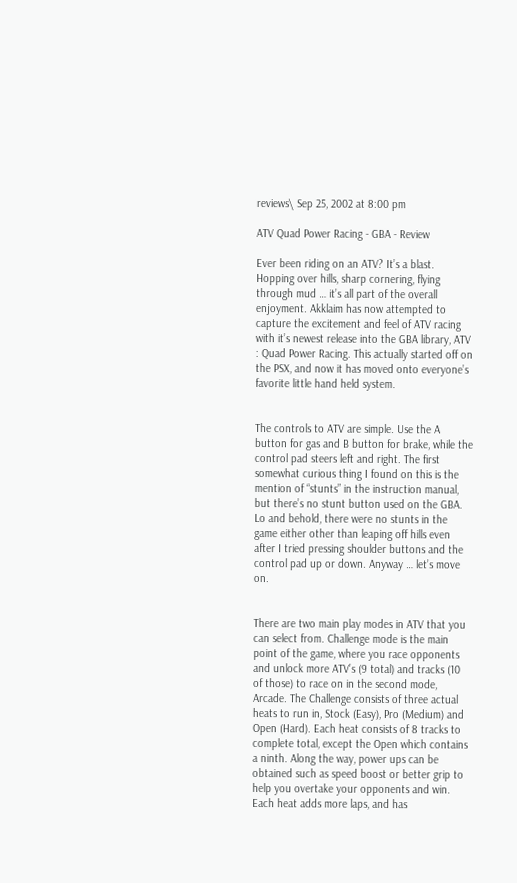reviews\ Sep 25, 2002 at 8:00 pm

ATV Quad Power Racing - GBA - Review

Ever been riding on an ATV? It’s a blast. Hopping over hills, sharp cornering, flying through mud … it’s all part of the overall enjoyment. Akklaim has now attempted to capture the excitement and feel of ATV racing with it’s newest release into the GBA library, ATV : Quad Power Racing. This actually started off on the PSX, and now it has moved onto everyone’s favorite little hand held system.


The controls to ATV are simple. Use the A button for gas and B button for brake, while the control pad steers left and right. The first somewhat curious thing I found on this is the mention of “stunts” in the instruction manual, but there’s no stunt button used on the GBA. Lo and behold, there were no stunts in the game either other than leaping off hills even after I tried pressing shoulder buttons and the control pad up or down. Anyway … let’s move on.


There are two main play modes in ATV that you can select from. Challenge mode is the main point of the game, where you race opponents and unlock more ATV’s (9 total) and tracks (10 of those) to race on in the second mode, Arcade. The Challenge consists of three actual heats to run in, Stock (Easy), Pro (Medium) and Open (Hard). Each heat consists of 8 tracks to complete total, except the Open which contains a ninth. Along the way, power ups can be obtained such as speed boost or better grip to help you overtake your opponents and win. Each heat adds more laps, and has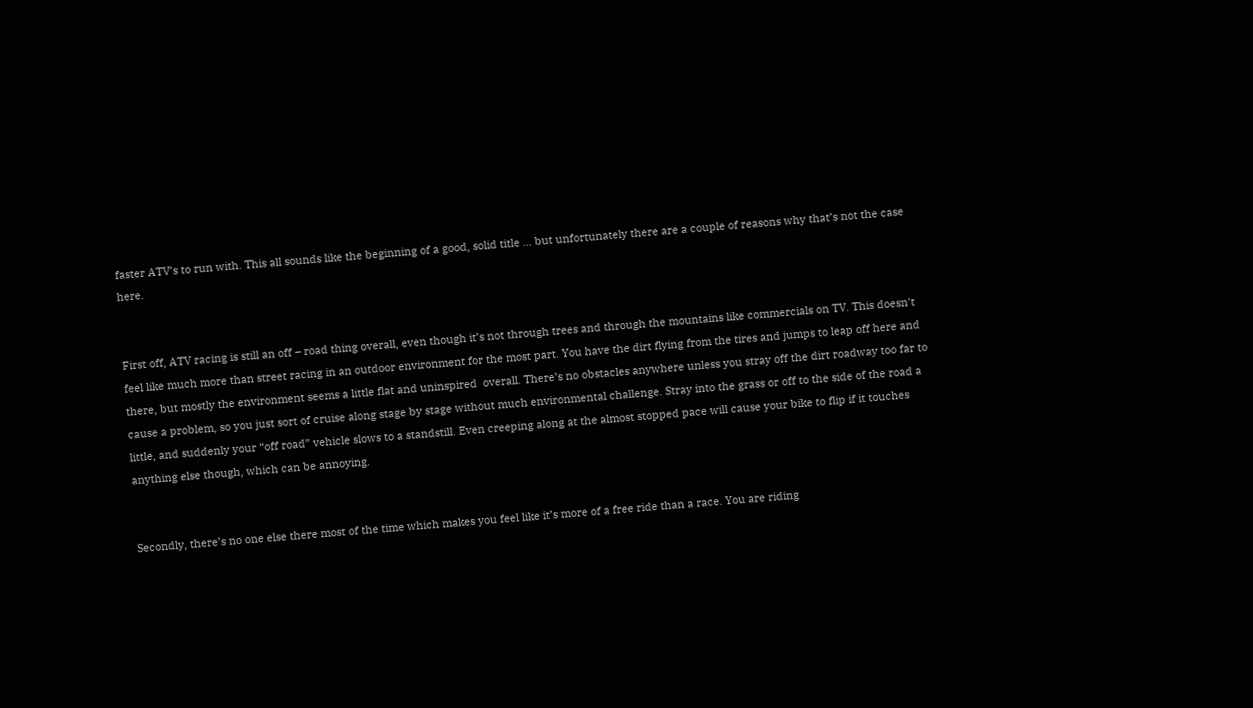faster ATV’s to run with. This all sounds like the beginning of a good, solid title … but unfortunately there are a couple of reasons why that’s not the case here.


First off, ATV racing is still an off – road thing overall, even though it’s not through trees and through the mountains like commercials on TV. This doesn't feel like much more than street racing in an outdoor environment for the most part. You have the dirt flying from the tires and jumps to leap off here and there, but mostly the environment seems a little flat and uninspired  overall. There’s no obstacles anywhere unless you stray off the dirt roadway too far to cause a problem, so you just sort of cruise along stage by stage without much environmental challenge. Stray into the grass or off to the side of the road a little, and suddenly your “off road” vehicle slows to a standstill. Even creeping along at the almost stopped pace will cause your bike to flip if it touches anything else though, which can be annoying.


Secondly, there’s no one else there most of the time which makes you feel like it’s more of a free ride than a race. You are riding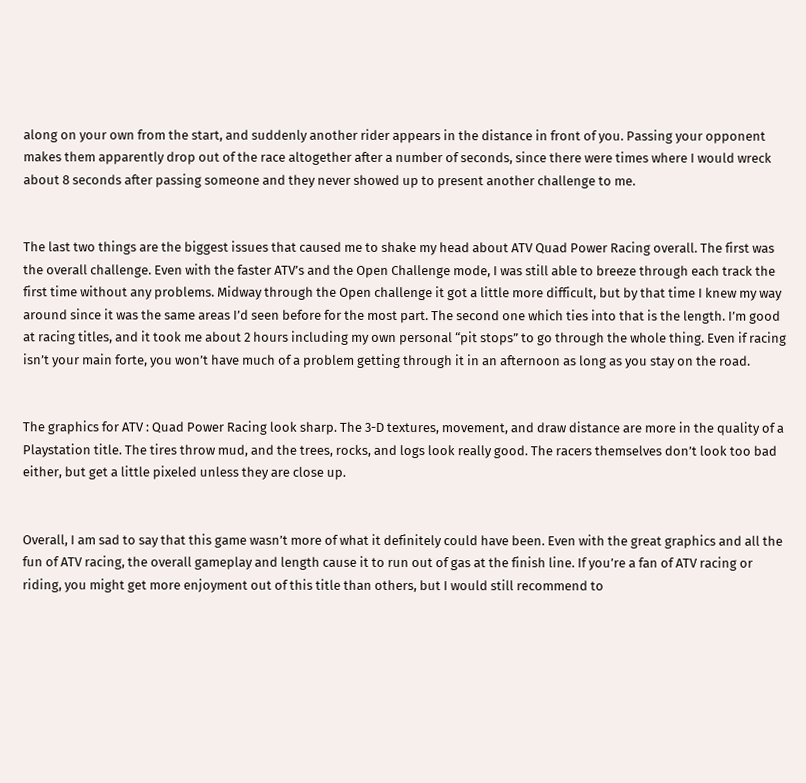along on your own from the start, and suddenly another rider appears in the distance in front of you. Passing your opponent makes them apparently drop out of the race altogether after a number of seconds, since there were times where I would wreck about 8 seconds after passing someone and they never showed up to present another challenge to me.


The last two things are the biggest issues that caused me to shake my head about ATV Quad Power Racing overall. The first was the overall challenge. Even with the faster ATV’s and the Open Challenge mode, I was still able to breeze through each track the first time without any problems. Midway through the Open challenge it got a little more difficult, but by that time I knew my way around since it was the same areas I’d seen before for the most part. The second one which ties into that is the length. I’m good at racing titles, and it took me about 2 hours including my own personal “pit stops” to go through the whole thing. Even if racing isn’t your main forte, you won’t have much of a problem getting through it in an afternoon as long as you stay on the road.


The graphics for ATV : Quad Power Racing look sharp. The 3-D textures, movement, and draw distance are more in the quality of a Playstation title. The tires throw mud, and the trees, rocks, and logs look really good. The racers themselves don’t look too bad either, but get a little pixeled unless they are close up.


Overall, I am sad to say that this game wasn’t more of what it definitely could have been. Even with the great graphics and all the fun of ATV racing, the overall gameplay and length cause it to run out of gas at the finish line. If you’re a fan of ATV racing or riding, you might get more enjoyment out of this title than others, but I would still recommend to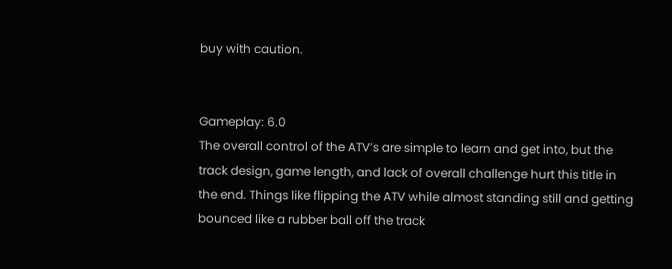buy with caution.


Gameplay: 6.0
The overall control of the ATV’s are simple to learn and get into, but the track design, game length, and lack of overall challenge hurt this title in the end. Things like flipping the ATV while almost standing still and getting bounced like a rubber ball off the track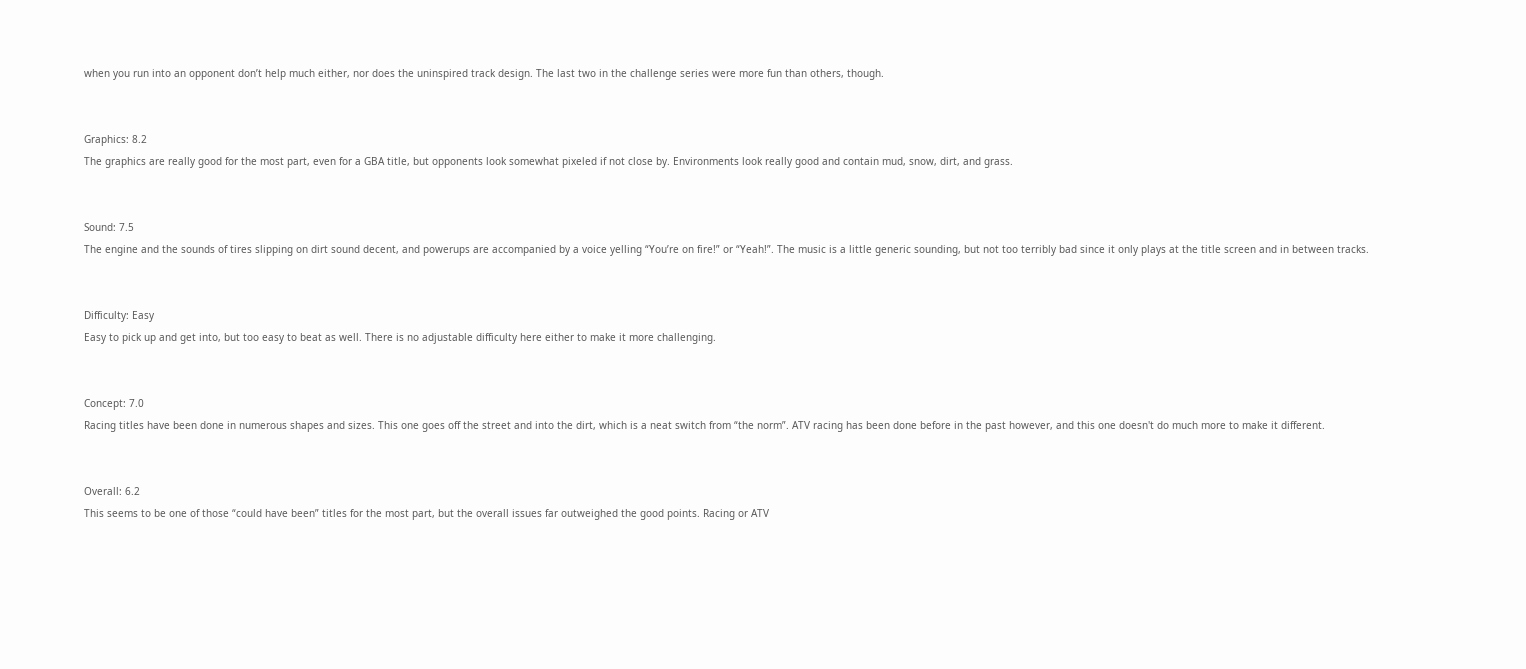when you run into an opponent don’t help much either, nor does the uninspired track design. The last two in the challenge series were more fun than others, though.


Graphics: 8.2
The graphics are really good for the most part, even for a GBA title, but opponents look somewhat pixeled if not close by. Environments look really good and contain mud, snow, dirt, and grass.


Sound: 7.5
The engine and the sounds of tires slipping on dirt sound decent, and powerups are accompanied by a voice yelling “You’re on fire!” or “Yeah!”. The music is a little generic sounding, but not too terribly bad since it only plays at the title screen and in between tracks.


Difficulty: Easy
Easy to pick up and get into, but too easy to beat as well. There is no adjustable difficulty here either to make it more challenging.


Concept: 7.0
Racing titles have been done in numerous shapes and sizes. This one goes off the street and into the dirt, which is a neat switch from “the norm”. ATV racing has been done before in the past however, and this one doesn't do much more to make it different.


Overall: 6.2
This seems to be one of those “could have been” titles for the most part, but the overall issues far outweighed the good points. Racing or ATV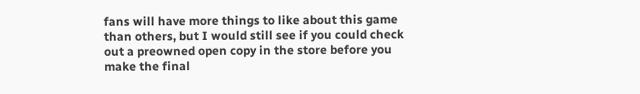fans will have more things to like about this game than others, but I would still see if you could check out a preowned open copy in the store before you make the final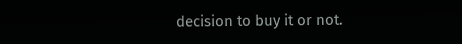decision to buy it or not.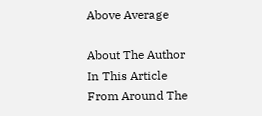Above Average

About The Author
In This Article
From Around The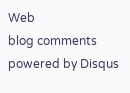Web
blog comments powered by Disqus